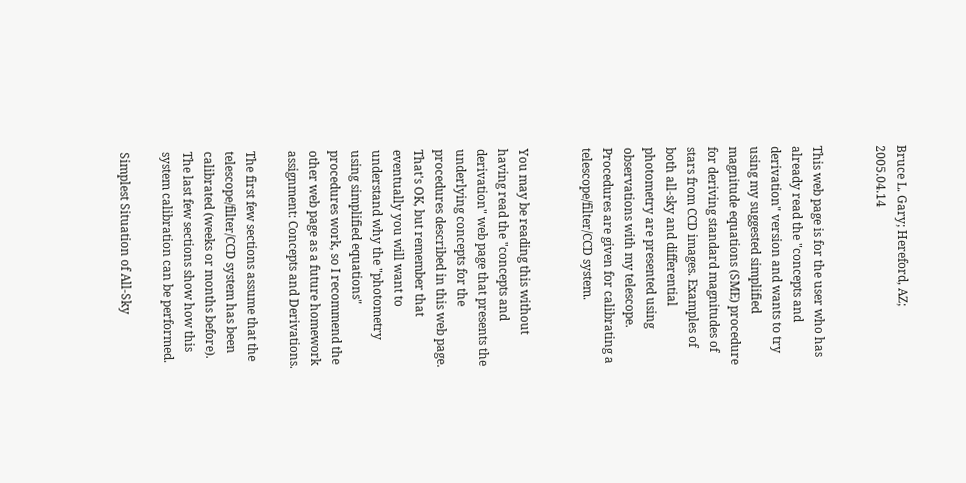Bruce L. Gary; Hereford, AZ; 2005.04.14


This web page is for the user who has already read the "concepts and derivation" version and wants to try using my suggested simplified magnitude equations (SME) procedure for deriving standard magnitudes of stars from CCD images. Examples of both all-sky and differential photometry are presented using observations with my telescope. Procedures are given for calibrating a telescope/filter/CCD system.


You may be reading this without having read the "concepts and derivation" web page that presents the underlying concepts for the procedures described in this web page. That's OK, but remember that eventually you will want to understand why the "photometry using simplified equations" procedures work, so I recommend the other web page as a future homework assignment: Concepts and Derivations.

The first few sections assume that the telescope/filter/CCD system has been calibrated (weeks or months before). The last few sections show how this system calibration can be performed.

Simplest Situation of All-Sky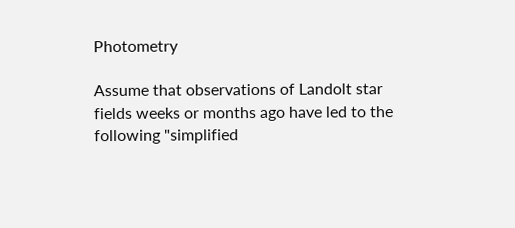Photometry

Assume that observations of Landolt star fields weeks or months ago have led to the following "simplified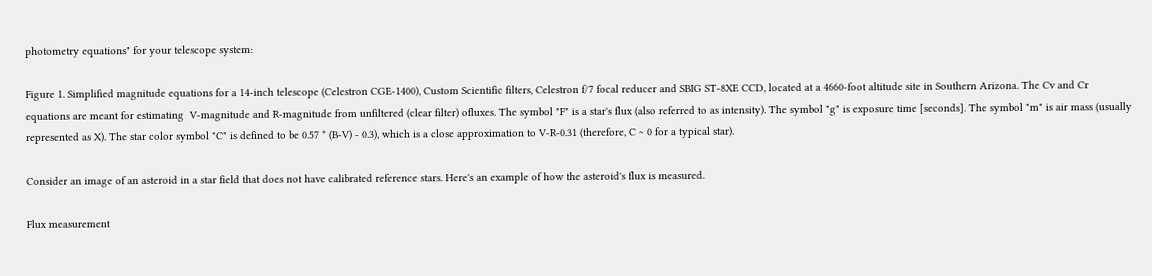photometry equations" for your telescope system:

Figure 1. Simplified magnitude equations for a 14-inch telescope (Celestron CGE-1400), Custom Scientific filters, Celestron f/7 focal reducer and SBIG ST-8XE CCD, located at a 4660-foot altitude site in Southern Arizona. The Cv and Cr equations are meant for estimating  V-magnitude and R-magnitude from unfiltered (clear filter) ofluxes. The symbol "F" is a star's flux (also referred to as intensity). The symbol "g" is exposure time [seconds]. The symbol "m" is air mass (usually represented as X). The star color symbol "C" is defined to be 0.57 * (B-V) - 0.3), which is a close approximation to V-R-0.31 (therefore, C ~ 0 for a typical star).

Consider an image of an asteroid in a star field that does not have calibrated reference stars. Here's an example of how the asteroid's flux is measured.

Flux measurement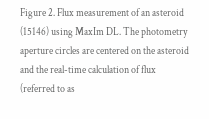Figure 2. Flux measurement of an asteroid (15146) using MaxIm DL. The photometry aperture circles are centered on the asteroid and the real-time calculation of flux (referred to as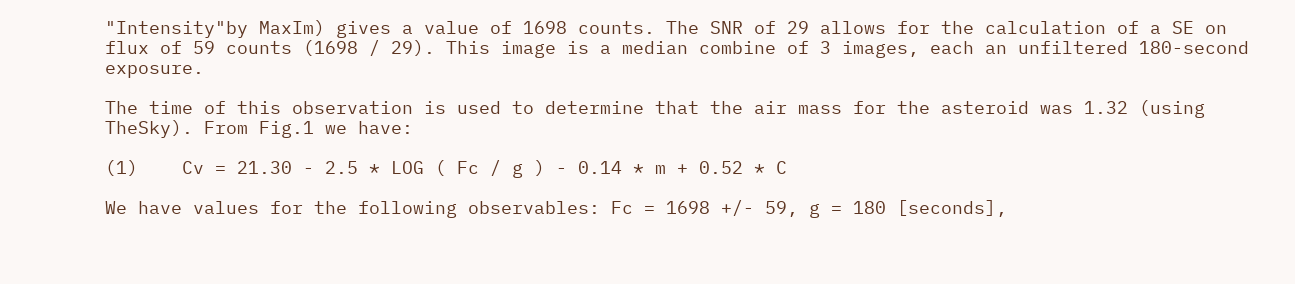"Intensity"by MaxIm) gives a value of 1698 counts. The SNR of 29 allows for the calculation of a SE on flux of 59 counts (1698 / 29). This image is a median combine of 3 images, each an unfiltered 180-second exposure.

The time of this observation is used to determine that the air mass for the asteroid was 1.32 (using TheSky). From Fig.1 we have:

(1)    Cv = 21.30 - 2.5 * LOG ( Fc / g ) - 0.14 * m + 0.52 * C

We have values for the following observables: Fc = 1698 +/- 59, g = 180 [seconds],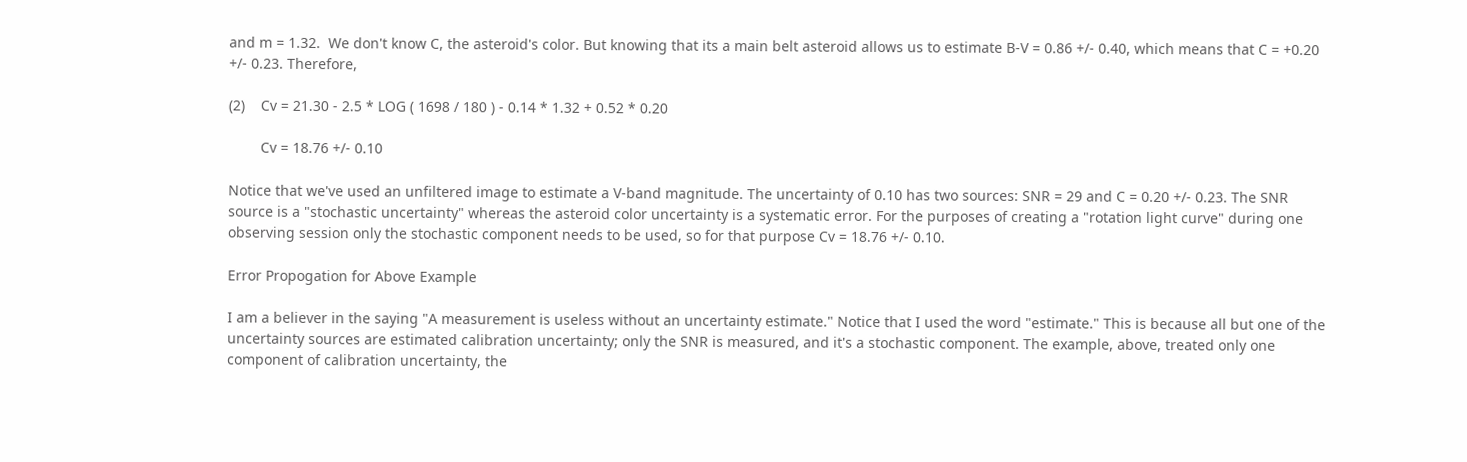and m = 1.32.  We don't know C, the asteroid's color. But knowing that its a main belt asteroid allows us to estimate B-V = 0.86 +/- 0.40, which means that C = +0.20 +/- 0.23. Therefore,

(2)    Cv = 21.30 - 2.5 * LOG ( 1698 / 180 ) - 0.14 * 1.32 + 0.52 * 0.20

        Cv = 18.76 +/- 0.10

Notice that we've used an unfiltered image to estimate a V-band magnitude. The uncertainty of 0.10 has two sources: SNR = 29 and C = 0.20 +/- 0.23. The SNR source is a "stochastic uncertainty" whereas the asteroid color uncertainty is a systematic error. For the purposes of creating a "rotation light curve" during one observing session only the stochastic component needs to be used, so for that purpose Cv = 18.76 +/- 0.10.

Error Propogation for Above Example

I am a believer in the saying "A measurement is useless without an uncertainty estimate." Notice that I used the word "estimate." This is because all but one of the uncertainty sources are estimated calibration uncertainty; only the SNR is measured, and it's a stochastic component. The example, above, treated only one component of calibration uncertainty, the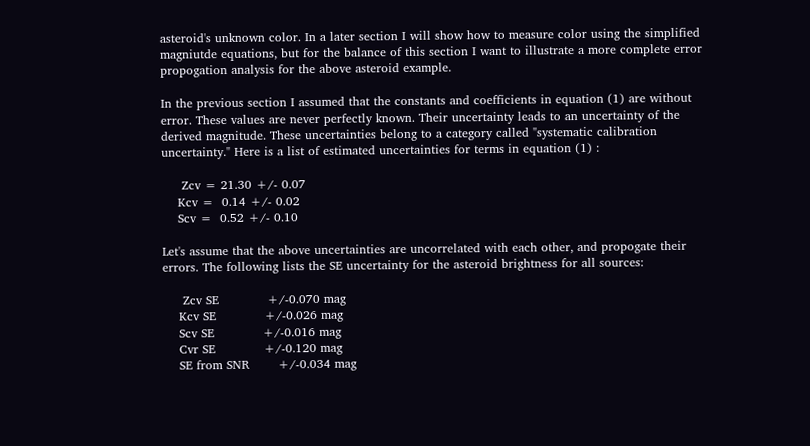asteroid's unknown color. In a later section I will show how to measure color using the simplified magniutde equations, but for the balance of this section I want to illustrate a more complete error propogation analysis for the above asteroid example.

In the previous section I assumed that the constants and coefficients in equation (1) are without error. These values are never perfectly known. Their uncertainty leads to an uncertainty of the derived magnitude. These uncertainties belong to a category called "systematic calibration uncertainty." Here is a list of estimated uncertainties for terms in equation (1) :

     Zcv = 21.30 +/- 0.07
    Kcv =  0.14 +/- 0.02
    Scv =  0.52 +/- 0.10

Let's assume that the above uncertainties are uncorrelated with each other, and propogate their errors. The following lists the SE uncertainty for the asteroid brightness for all sources:

     Zcv SE            +/-0.070 mag
    Kcv SE            +/-0.026 mag
    Scv SE            +/-0.016 mag
    Cvr SE            +/-0.120 mag
    SE from SNR       +/-0.034 mag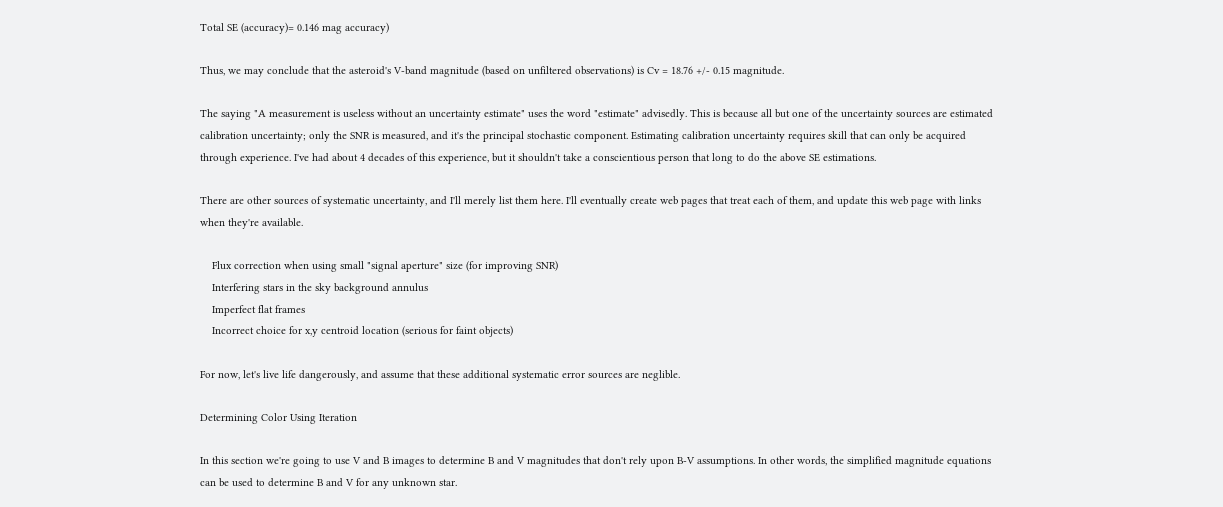Total SE (accuracy)= 0.146 mag accuracy)

Thus, we may conclude that the asteroid's V-band magnitude (based on unfiltered observations) is Cv = 18.76 +/- 0.15 magnitude.

The saying "A measurement is useless without an uncertainty estimate" uses the word "estimate" advisedly. This is because all but one of the uncertainty sources are estimated calibration uncertainty; only the SNR is measured, and it's the principal stochastic component. Estimating calibration uncertainty requires skill that can only be acquired through experience. I've had about 4 decades of this experience, but it shouldn't take a conscientious person that long to do the above SE estimations.

There are other sources of systematic uncertainty, and I'll merely list them here. I'll eventually create web pages that treat each of them, and update this web page with links when they're available.

    Flux correction when using small "signal aperture" size (for improving SNR)
    Interfering stars in the sky background annulus
    Imperfect flat frames
    Incorrect choice for x,y centroid location (serious for faint objects)

For now, let's live life dangerously, and assume that these additional systematic error sources are neglible.

Determining Color Using Iteration

In this section we're going to use V and B images to determine B and V magnitudes that don't rely upon B-V assumptions. In other words, the simplified magnitude equations can be used to determine B and V for any unknown star.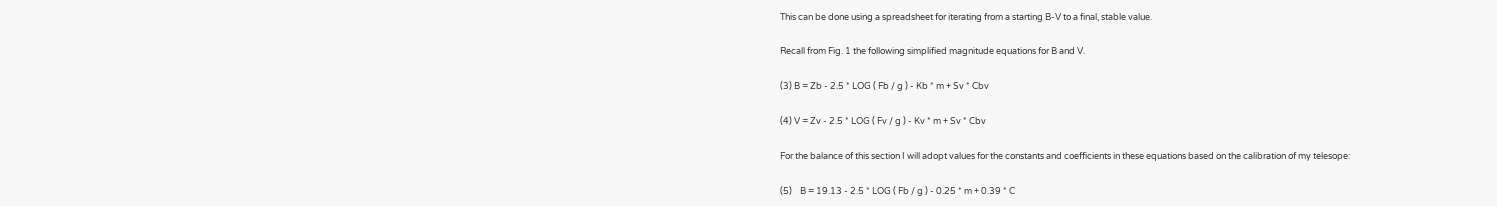This can be done using a spreadsheet for iterating from a starting B-V to a final, stable value.

Recall from Fig. 1 the following simplified magnitude equations for B and V.

(3) B = Zb - 2.5 * LOG ( Fb / g ) - Kb * m + Sv * Cbv

(4) V = Zv - 2.5 * LOG ( Fv / g ) - Kv * m + Sv * Cbv

For the balance of this section I will adopt values for the constants and coefficients in these equations based on the calibration of my telesope:

(5)    B = 19.13 - 2.5 * LOG ( Fb / g ) - 0.25 * m + 0.39 * C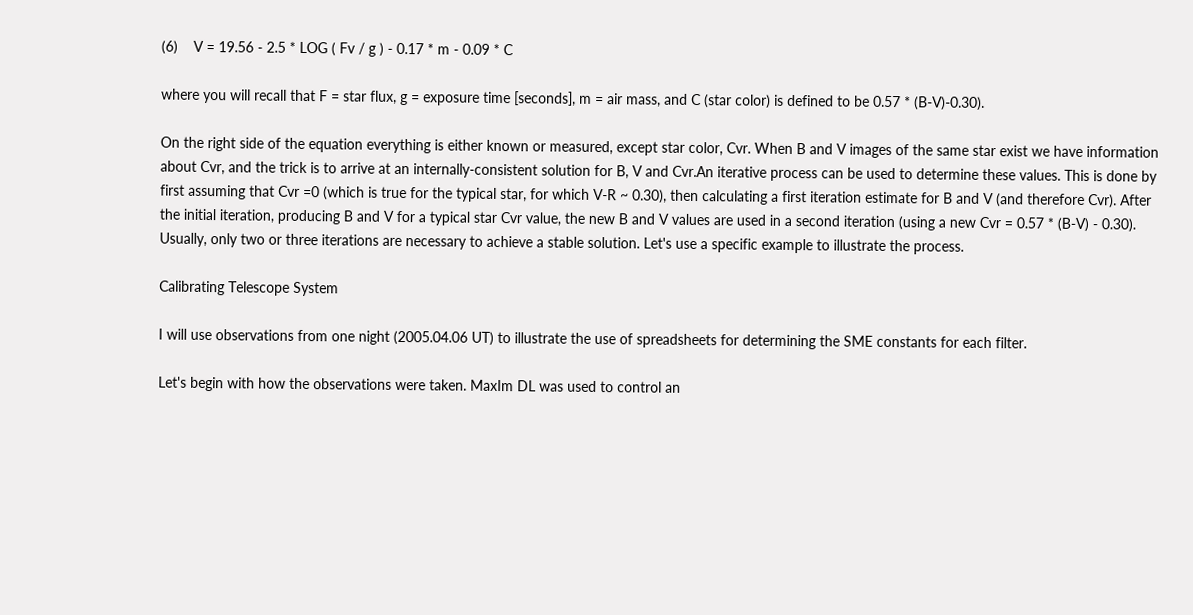(6)    V = 19.56 - 2.5 * LOG ( Fv / g ) - 0.17 * m - 0.09 * C

where you will recall that F = star flux, g = exposure time [seconds], m = air mass, and C (star color) is defined to be 0.57 * (B-V)-0.30).

On the right side of the equation everything is either known or measured, except star color, Cvr. When B and V images of the same star exist we have information about Cvr, and the trick is to arrive at an internally-consistent solution for B, V and Cvr.An iterative process can be used to determine these values. This is done by first assuming that Cvr =0 (which is true for the typical star, for which V-R ~ 0.30), then calculating a first iteration estimate for B and V (and therefore Cvr). After the initial iteration, producing B and V for a typical star Cvr value, the new B and V values are used in a second iteration (using a new Cvr = 0.57 * (B-V) - 0.30). Usually, only two or three iterations are necessary to achieve a stable solution. Let's use a specific example to illustrate the process.

Calibrating Telescope System

I will use observations from one night (2005.04.06 UT) to illustrate the use of spreadsheets for determining the SME constants for each filter.

Let's begin with how the observations were taken. MaxIm DL was used to control an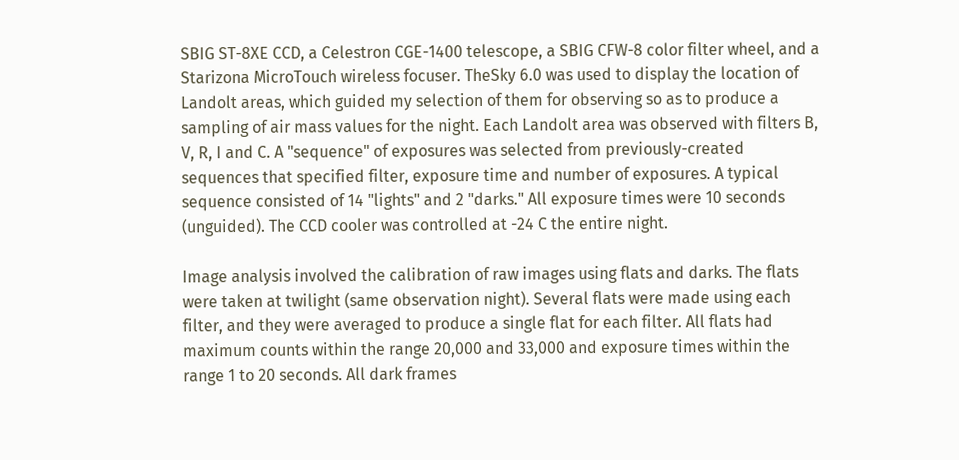SBIG ST-8XE CCD, a Celestron CGE-1400 telescope, a SBIG CFW-8 color filter wheel, and a Starizona MicroTouch wireless focuser. TheSky 6.0 was used to display the location of Landolt areas, which guided my selection of them for observing so as to produce a sampling of air mass values for the night. Each Landolt area was observed with filters B, V, R, I and C. A "sequence" of exposures was selected from previously-created sequences that specified filter, exposure time and number of exposures. A typical sequence consisted of 14 "lights" and 2 "darks." All exposure times were 10 seconds (unguided). The CCD cooler was controlled at -24 C the entire night.

Image analysis involved the calibration of raw images using flats and darks. The flats were taken at twilight (same observation night). Several flats were made using each filter, and they were averaged to produce a single flat for each filter. All flats had maximum counts within the range 20,000 and 33,000 and exposure times within the range 1 to 20 seconds. All dark frames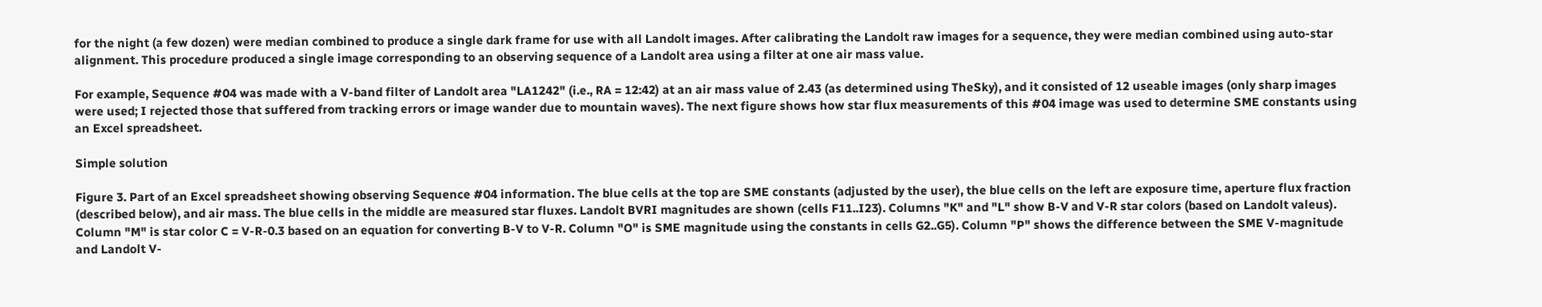for the night (a few dozen) were median combined to produce a single dark frame for use with all Landolt images. After calibrating the Landolt raw images for a sequence, they were median combined using auto-star alignment. This procedure produced a single image corresponding to an observing sequence of a Landolt area using a filter at one air mass value.

For example, Sequence #04 was made with a V-band filter of Landolt area "LA1242" (i.e., RA = 12:42) at an air mass value of 2.43 (as determined using TheSky), and it consisted of 12 useable images (only sharp images were used; I rejected those that suffered from tracking errors or image wander due to mountain waves). The next figure shows how star flux measurements of this #04 image was used to determine SME constants using an Excel spreadsheet.

Simple solution

Figure 3. Part of an Excel spreadsheet showing observing Sequence #04 information. The blue cells at the top are SME constants (adjusted by the user), the blue cells on the left are exposure time, aperture flux fraction (described below), and air mass. The blue cells in the middle are measured star fluxes. Landolt BVRI magnitudes are shown (cells F11..I23). Columns "K" and "L" show B-V and V-R star colors (based on Landolt valeus). Column "M" is star color C = V-R-0.3 based on an equation for converting B-V to V-R. Column "O" is SME magnitude using the constants in cells G2..G5). Column "P" shows the difference between the SME V-magnitude and Landolt V-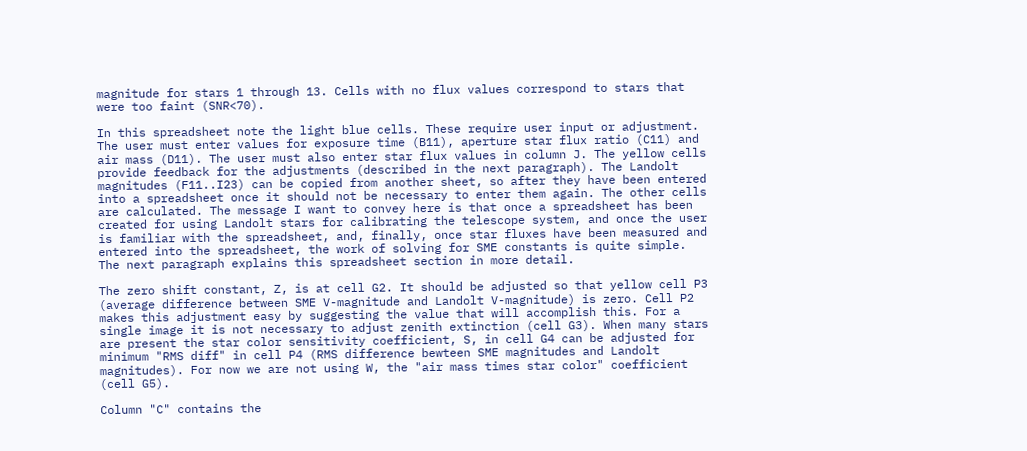magnitude for stars 1 through 13. Cells with no flux values correspond to stars that were too faint (SNR<70).

In this spreadsheet note the light blue cells. These require user input or adjustment. The user must enter values for exposure time (B11), aperture star flux ratio (C11) and air mass (D11). The user must also enter star flux values in column J. The yellow cells provide feedback for the adjustments (described in the next paragraph). The Landolt magnitudes (F11..I23) can be copied from another sheet, so after they have been entered into a spreadsheet once it should not be necessary to enter them again. The other cells are calculated. The message I want to convey here is that once a spreadsheet has been created for using Landolt stars for calibrating the telescope system, and once the user is familiar with the spreadsheet, and, finally, once star fluxes have been measured and entered into the spreadsheet, the work of solving for SME constants is quite simple. The next paragraph explains this spreadsheet section in more detail.

The zero shift constant, Z, is at cell G2. It should be adjusted so that yellow cell P3 (average difference between SME V-magnitude and Landolt V-magnitude) is zero. Cell P2 makes this adjustment easy by suggesting the value that will accomplish this. For a single image it is not necessary to adjust zenith extinction (cell G3). When many stars are present the star color sensitivity coefficient, S, in cell G4 can be adjusted for minimum "RMS diff" in cell P4 (RMS difference bewteen SME magnitudes and Landolt magnitudes). For now we are not using W, the "air mass times star color" coefficient (cell G5).

Column "C" contains the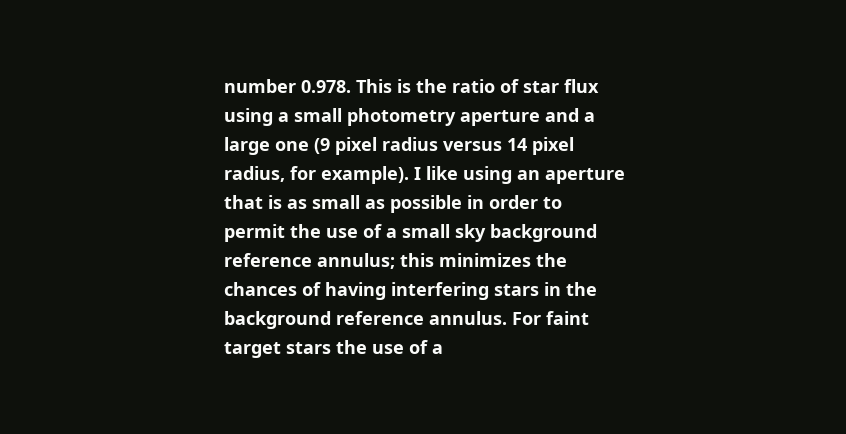number 0.978. This is the ratio of star flux using a small photometry aperture and a large one (9 pixel radius versus 14 pixel radius, for example). I like using an aperture that is as small as possible in order to permit the use of a small sky background reference annulus; this minimizes the chances of having interfering stars in the background reference annulus. For faint target stars the use of a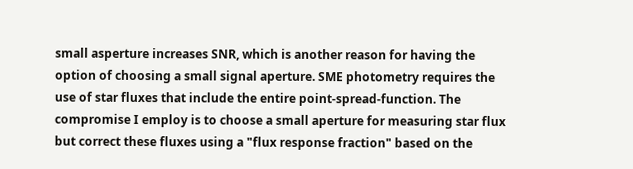small asperture increases SNR, which is another reason for having the option of choosing a small signal aperture. SME photometry requires the use of star fluxes that include the entire point-spread-function. The compromise I employ is to choose a small aperture for measuring star flux but correct these fluxes using a "flux response fraction" based on the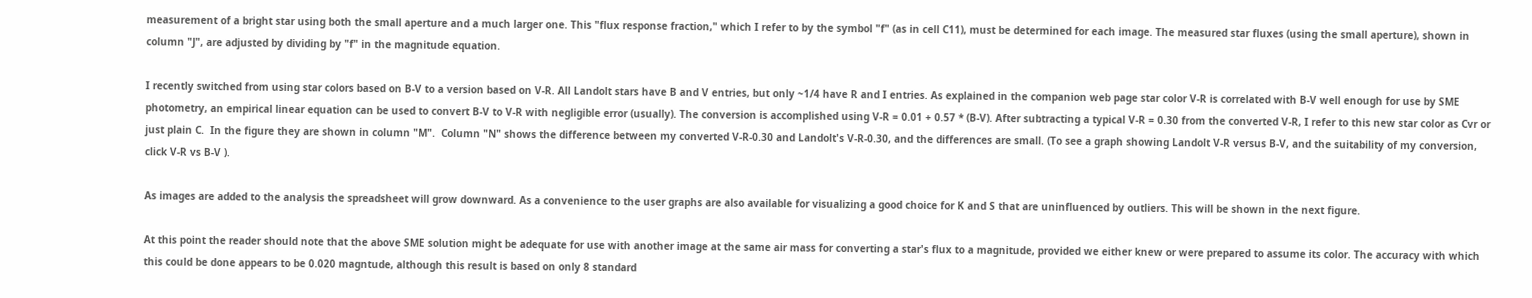measurement of a bright star using both the small aperture and a much larger one. This "flux response fraction," which I refer to by the symbol "f" (as in cell C11), must be determined for each image. The measured star fluxes (using the small aperture), shown in column "J", are adjusted by dividing by "f" in the magnitude equation.

I recently switched from using star colors based on B-V to a version based on V-R. All Landolt stars have B and V entries, but only ~1/4 have R and I entries. As explained in the companion web page star color V-R is correlated with B-V well enough for use by SME photometry, an empirical linear equation can be used to convert B-V to V-R with negligible error (usually). The conversion is accomplished using V-R = 0.01 + 0.57 * (B-V). After subtracting a typical V-R = 0.30 from the converted V-R, I refer to this new star color as Cvr or just plain C.  In the figure they are shown in column "M".  Column "N" shows the difference between my converted V-R-0.30 and Landolt's V-R-0.30, and the differences are small. (To see a graph showing Landolt V-R versus B-V, and the suitability of my conversion, click V-R vs B-V ).

As images are added to the analysis the spreadsheet will grow downward. As a convenience to the user graphs are also available for visualizing a good choice for K and S that are uninfluenced by outliers. This will be shown in the next figure.

At this point the reader should note that the above SME solution might be adequate for use with another image at the same air mass for converting a star's flux to a magnitude, provided we either knew or were prepared to assume its color. The accuracy with which this could be done appears to be 0.020 magntude, although this result is based on only 8 standard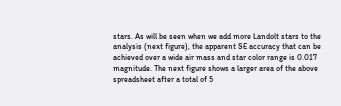stars. As will be seen when we add more Landolt stars to the analysis (next figure), the apparent SE accuracy that can be achieved over a wide air mass and star color range is 0.017 magnitude. The next figure shows a larger area of the above spreadsheet after a total of 5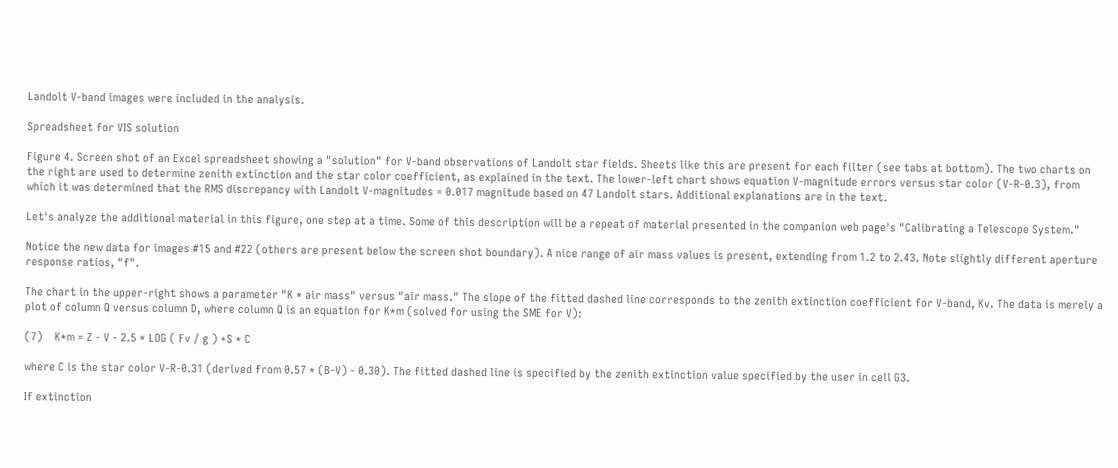Landolt V-band images were included in the analysis.

Spreadsheet for VIS solution

Figure 4. Screen shot of an Excel spreadsheet showing a "solution" for V-band observations of Landolt star fields. Sheets like this are present for each filter (see tabs at bottom). The two charts on the right are used to determine zenith extinction and the star color coefficient, as explained in the text. The lower-left chart shows equation V-magnitude errors versus star color (V-R-0.3), from which it was determined that the RMS discrepancy with Landolt V-magnitudes = 0.017 magnitude based on 47 Landolt stars. Additional explanations are in the text.

Let's analyze the additional material in this figure, one step at a time. Some of this description will be a repeat of material presented in the companion web page's "Calibrating a Telescope System."

Notice the new data for images #15 and #22 (others are present below the screen shot boundary). A nice range of air mass values is present, extending from 1.2 to 2.43. Note slightly different aperture response ratios, "f".

The chart in the upper-right shows a parameter "K * air mass" versus "air mass." The slope of the fitted dashed line corresponds to the zenith extinction coefficient for V-band, Kv. The data is merely a plot of column Q versus column D, where column Q is an equation for K*m (solved for using the SME for V):

(7)    K*m = Z - V - 2.5 * LOG ( Fv / g ) +S * C

where C is the star color V-R-0.31 (derived from 0.57 * (B-V) - 0.30). The fitted dashed line is specified by the zenith extinction value specified by the user in cell G3.

If extinction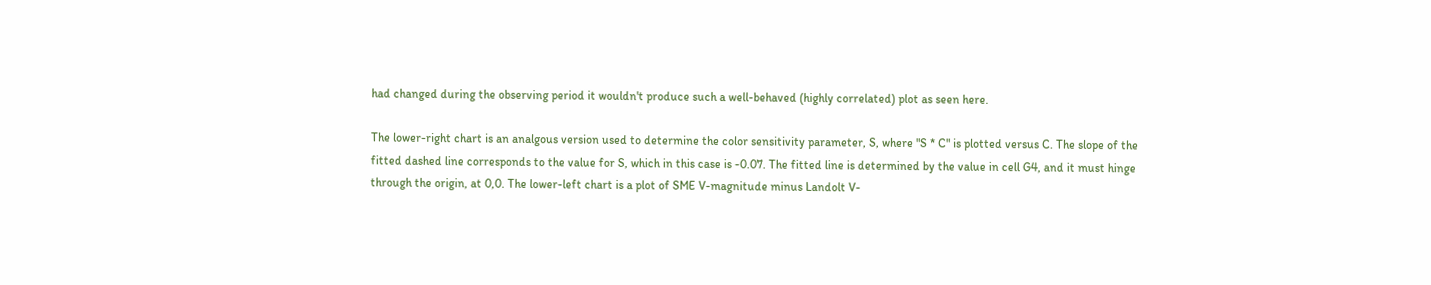had changed during the observing period it wouldn't produce such a well-behaved (highly correlated) plot as seen here.

The lower-right chart is an analgous version used to determine the color sensitivity parameter, S, where "S * C" is plotted versus C. The slope of the fitted dashed line corresponds to the value for S, which in this case is -0.07. The fitted line is determined by the value in cell G4, and it must hinge through the origin, at 0,0. The lower-left chart is a plot of SME V-magnitude minus Landolt V-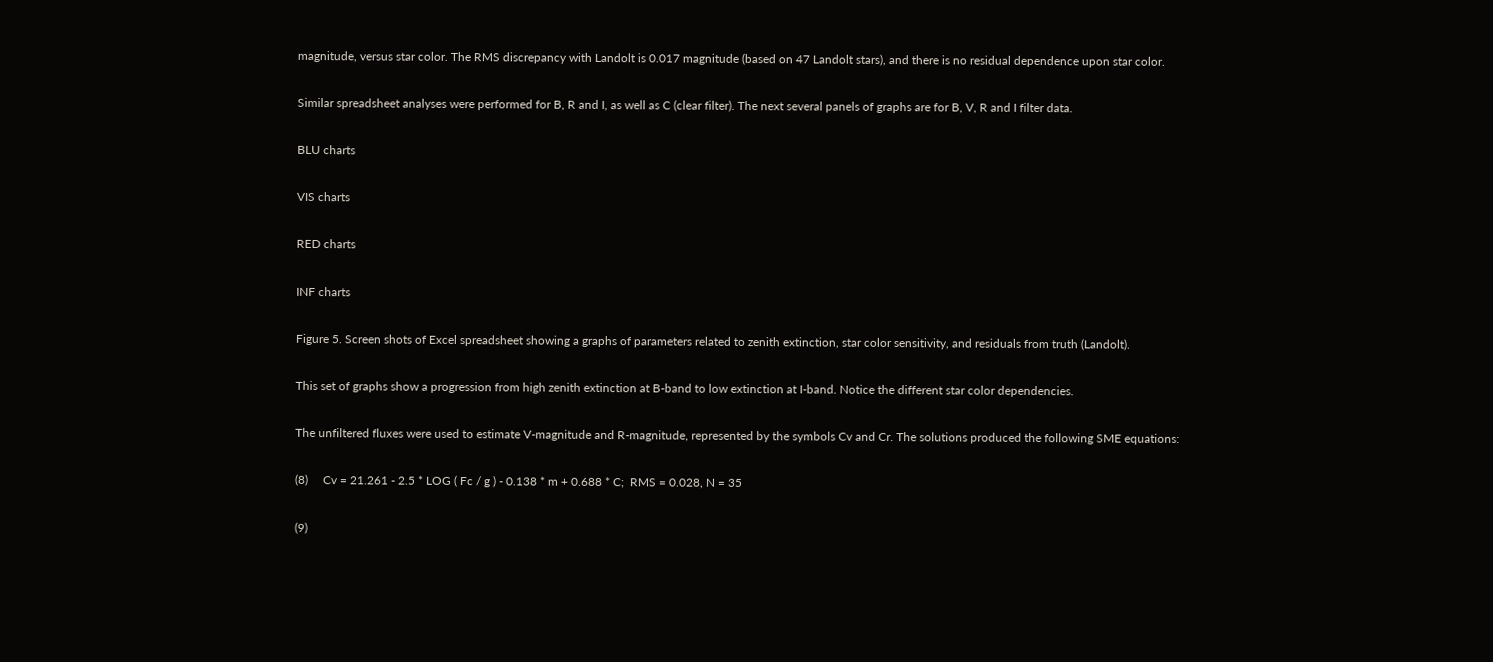magnitude, versus star color. The RMS discrepancy with Landolt is 0.017 magnitude (based on 47 Landolt stars), and there is no residual dependence upon star color.

Similar spreadsheet analyses were performed for B, R and I, as well as C (clear filter). The next several panels of graphs are for B, V, R and I filter data.

BLU charts

VIS charts

RED charts

INF charts

Figure 5. Screen shots of Excel spreadsheet showing a graphs of parameters related to zenith extinction, star color sensitivity, and residuals from truth (Landolt).

This set of graphs show a progression from high zenith extinction at B-band to low extinction at I-band. Notice the different star color dependencies.

The unfiltered fluxes were used to estimate V-magnitude and R-magnitude, represented by the symbols Cv and Cr. The solutions produced the following SME equations:

(8)     Cv = 21.261 - 2.5 * LOG ( Fc / g ) - 0.138 * m + 0.688 * C;  RMS = 0.028, N = 35

(9)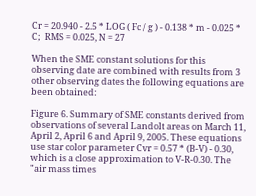Cr = 20.940 - 2.5 * LOG ( Fc / g ) - 0.138 * m - 0.025 * C;  RMS = 0.025, N = 27

When the SME constant solutions for this observing date are combined with results from 3 other observing dates the following equations are been obtained:

Figure 6. Summary of SME constants derived from observations of several Landolt areas on March 11, April 2, April 6 and April 9, 2005. These equations use star color parameter Cvr = 0.57 * (B-V) - 0.30, which is a close approximation to V-R-0.30. The "air mass times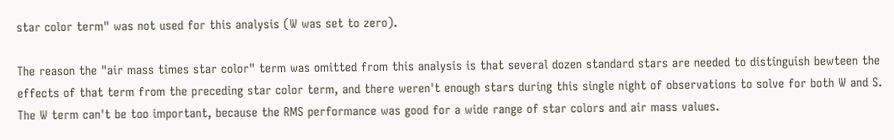star color term" was not used for this analysis (W was set to zero).

The reason the "air mass times star color" term was omitted from this analysis is that several dozen standard stars are needed to distinguish bewteen the effects of that term from the preceding star color term, and there weren't enough stars during this single night of observations to solve for both W and S. The W term can't be too important, because the RMS performance was good for a wide range of star colors and air mass values.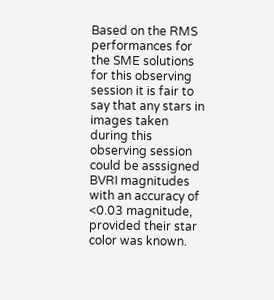Based on the RMS performances for the SME solutions for this observing session it is fair to say that any stars in images taken during this observing session could be asssigned BVRI magnitudes with an accuracy of <0.03 magnitude, provided their star color was known.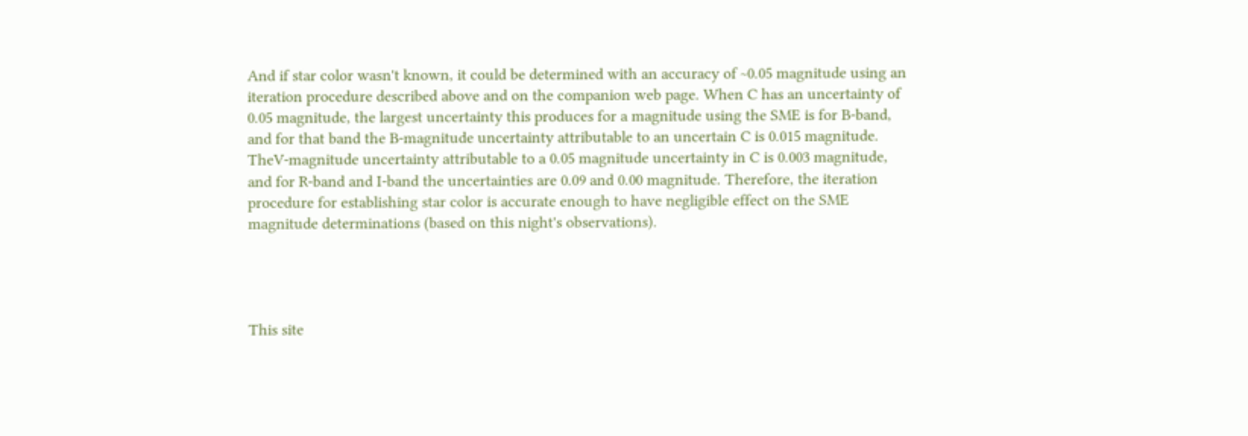And if star color wasn't known, it could be determined with an accuracy of ~0.05 magnitude using an iteration procedure described above and on the companion web page. When C has an uncertainty of 0.05 magnitude, the largest uncertainty this produces for a magnitude using the SME is for B-band, and for that band the B-magnitude uncertainty attributable to an uncertain C is 0.015 magnitude. TheV-magnitude uncertainty attributable to a 0.05 magnitude uncertainty in C is 0.003 magnitude, and for R-band and I-band the uncertainties are 0.09 and 0.00 magnitude. Therefore, the iteration procedure for establishing star color is accurate enough to have negligible effect on the SME magnitude determinations (based on this night's observations).




This site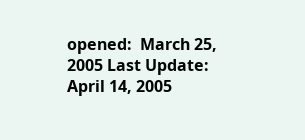opened:  March 25, 2005 Last Update:  April 14, 2005